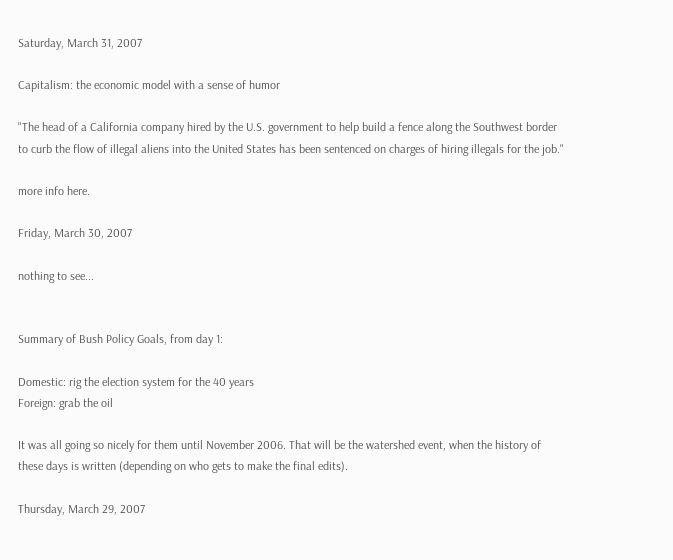Saturday, March 31, 2007

Capitalism: the economic model with a sense of humor

"The head of a California company hired by the U.S. government to help build a fence along the Southwest border to curb the flow of illegal aliens into the United States has been sentenced on charges of hiring illegals for the job."

more info here.

Friday, March 30, 2007

nothing to see...


Summary of Bush Policy Goals, from day 1:

Domestic: rig the election system for the 40 years
Foreign: grab the oil

It was all going so nicely for them until November 2006. That will be the watershed event, when the history of these days is written (depending on who gets to make the final edits).

Thursday, March 29, 2007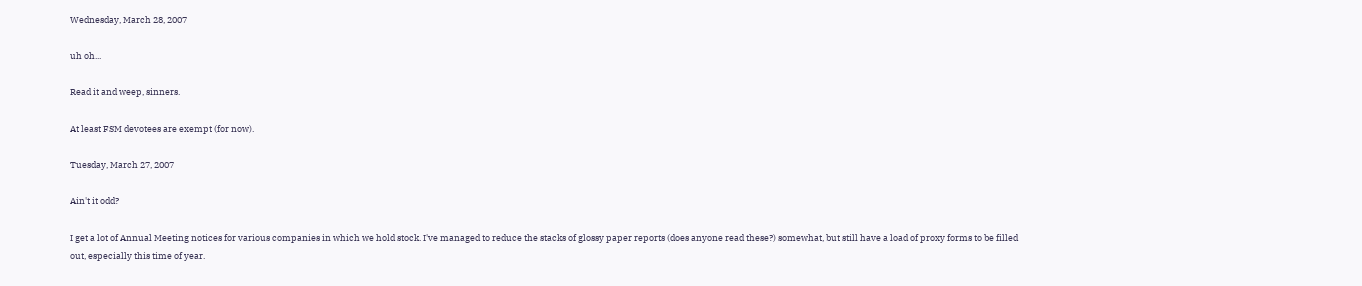Wednesday, March 28, 2007

uh oh...

Read it and weep, sinners.

At least FSM devotees are exempt (for now).

Tuesday, March 27, 2007

Ain't it odd?

I get a lot of Annual Meeting notices for various companies in which we hold stock. I've managed to reduce the stacks of glossy paper reports (does anyone read these?) somewhat, but still have a load of proxy forms to be filled out, especially this time of year.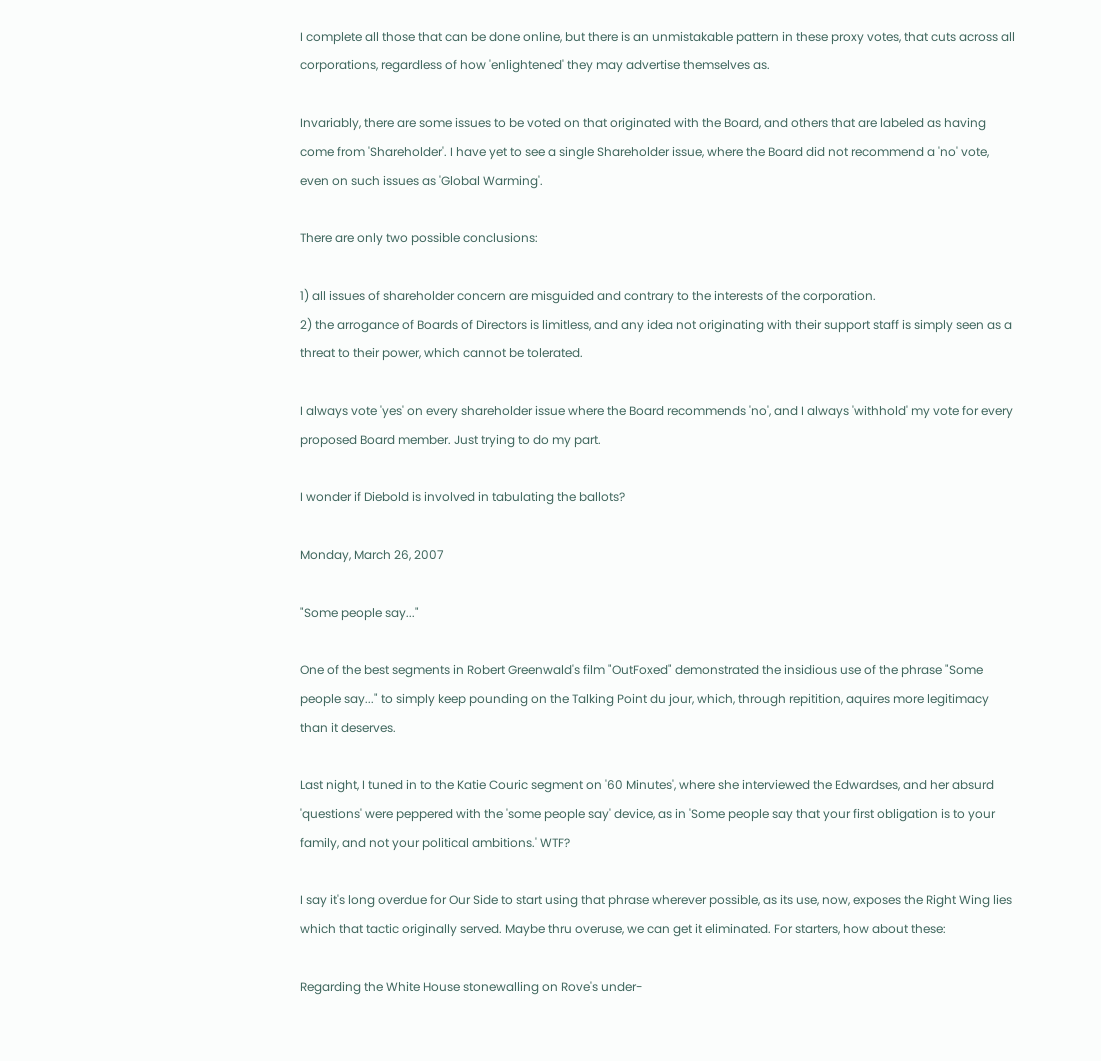I complete all those that can be done online, but there is an unmistakable pattern in these proxy votes, that cuts across all corporations, regardless of how 'enlightened' they may advertise themselves as.

Invariably, there are some issues to be voted on that originated with the Board, and others that are labeled as having come from 'Shareholder'. I have yet to see a single Shareholder issue, where the Board did not recommend a 'no' vote, even on such issues as 'Global Warming'.

There are only two possible conclusions:

1) all issues of shareholder concern are misguided and contrary to the interests of the corporation.
2) the arrogance of Boards of Directors is limitless, and any idea not originating with their support staff is simply seen as a threat to their power, which cannot be tolerated.

I always vote 'yes' on every shareholder issue where the Board recommends 'no', and I always 'withhold' my vote for every proposed Board member. Just trying to do my part.

I wonder if Diebold is involved in tabulating the ballots?

Monday, March 26, 2007

"Some people say..."

One of the best segments in Robert Greenwald's film "OutFoxed" demonstrated the insidious use of the phrase "Some people say..." to simply keep pounding on the Talking Point du jour, which, through repitition, aquires more legitimacy than it deserves.

Last night, I tuned in to the Katie Couric segment on '60 Minutes', where she interviewed the Edwardses, and her absurd 'questions' were peppered with the 'some people say' device, as in 'Some people say that your first obligation is to your family, and not your political ambitions.' WTF?

I say it's long overdue for Our Side to start using that phrase wherever possible, as its use, now, exposes the Right Wing lies which that tactic originally served. Maybe thru overuse, we can get it eliminated. For starters, how about these:

Regarding the White House stonewalling on Rove's under-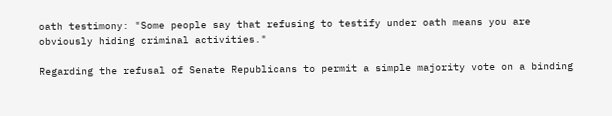oath testimony: "Some people say that refusing to testify under oath means you are obviously hiding criminal activities."

Regarding the refusal of Senate Republicans to permit a simple majority vote on a binding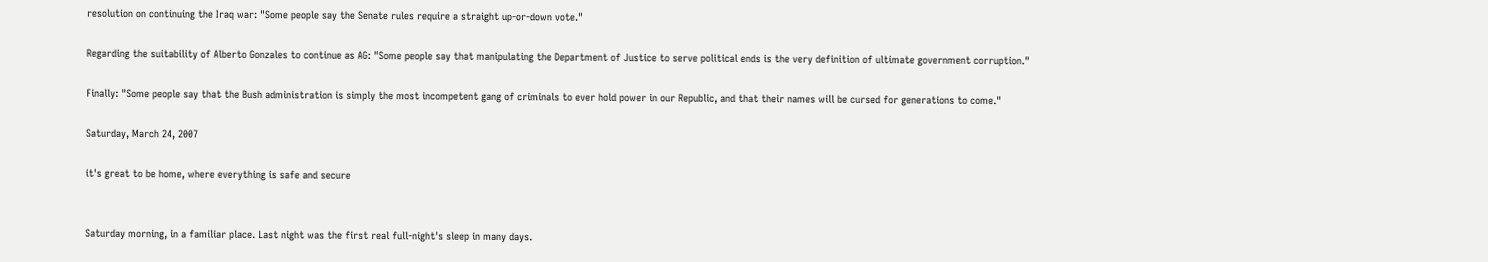resolution on continuing the Iraq war: "Some people say the Senate rules require a straight up-or-down vote."

Regarding the suitability of Alberto Gonzales to continue as AG: "Some people say that manipulating the Department of Justice to serve political ends is the very definition of ultimate government corruption."

Finally: "Some people say that the Bush administration is simply the most incompetent gang of criminals to ever hold power in our Republic, and that their names will be cursed for generations to come."

Saturday, March 24, 2007

it's great to be home, where everything is safe and secure


Saturday morning, in a familiar place. Last night was the first real full-night's sleep in many days.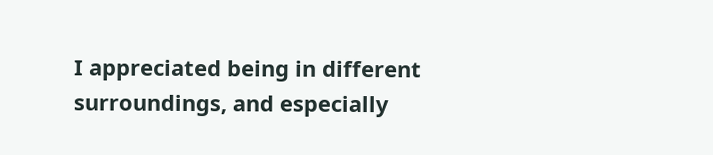I appreciated being in different surroundings, and especially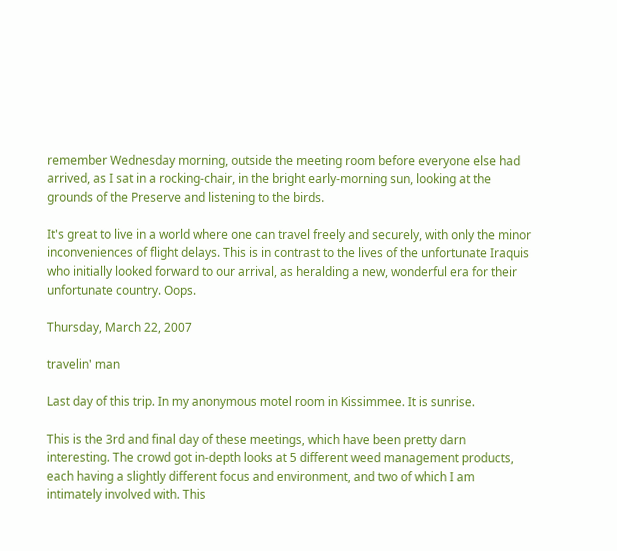remember Wednesday morning, outside the meeting room before everyone else had arrived, as I sat in a rocking-chair, in the bright early-morning sun, looking at the grounds of the Preserve and listening to the birds.

It's great to live in a world where one can travel freely and securely, with only the minor inconveniences of flight delays. This is in contrast to the lives of the unfortunate Iraquis who initially looked forward to our arrival, as heralding a new, wonderful era for their unfortunate country. Oops.

Thursday, March 22, 2007

travelin' man

Last day of this trip. In my anonymous motel room in Kissimmee. It is sunrise.

This is the 3rd and final day of these meetings, which have been pretty darn interesting. The crowd got in-depth looks at 5 different weed management products, each having a slightly different focus and environment, and two of which I am intimately involved with. This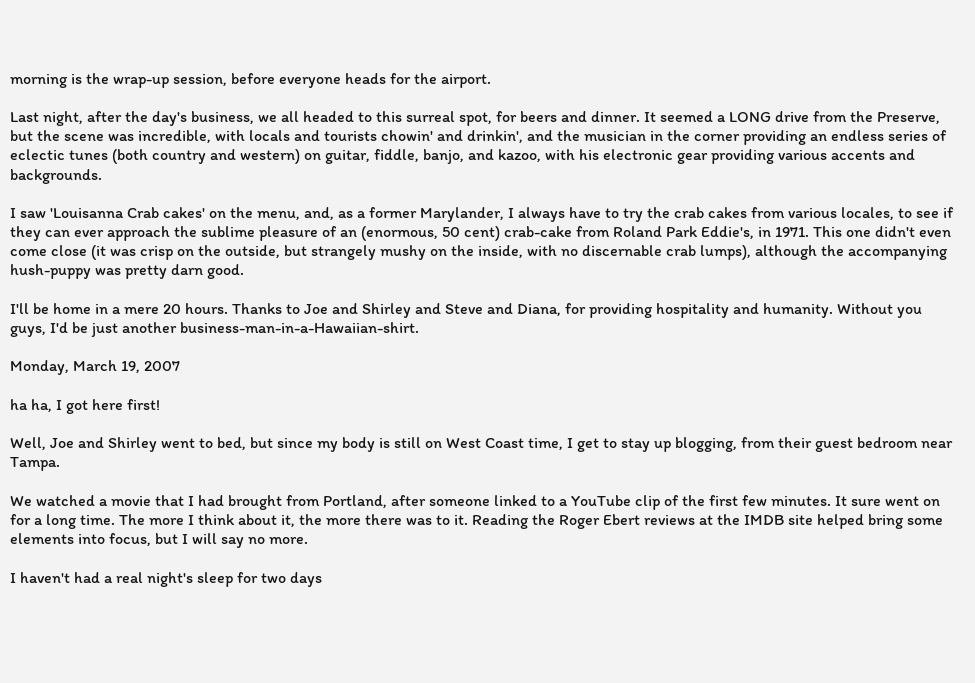morning is the wrap-up session, before everyone heads for the airport.

Last night, after the day's business, we all headed to this surreal spot, for beers and dinner. It seemed a LONG drive from the Preserve, but the scene was incredible, with locals and tourists chowin' and drinkin', and the musician in the corner providing an endless series of eclectic tunes (both country and western) on guitar, fiddle, banjo, and kazoo, with his electronic gear providing various accents and backgrounds.

I saw 'Louisanna Crab cakes' on the menu, and, as a former Marylander, I always have to try the crab cakes from various locales, to see if they can ever approach the sublime pleasure of an (enormous, 50 cent) crab-cake from Roland Park Eddie's, in 1971. This one didn't even come close (it was crisp on the outside, but strangely mushy on the inside, with no discernable crab lumps), although the accompanying hush-puppy was pretty darn good.

I'll be home in a mere 20 hours. Thanks to Joe and Shirley and Steve and Diana, for providing hospitality and humanity. Without you guys, I'd be just another business-man-in-a-Hawaiian-shirt.

Monday, March 19, 2007

ha ha, I got here first!

Well, Joe and Shirley went to bed, but since my body is still on West Coast time, I get to stay up blogging, from their guest bedroom near Tampa.

We watched a movie that I had brought from Portland, after someone linked to a YouTube clip of the first few minutes. It sure went on for a long time. The more I think about it, the more there was to it. Reading the Roger Ebert reviews at the IMDB site helped bring some elements into focus, but I will say no more.

I haven't had a real night's sleep for two days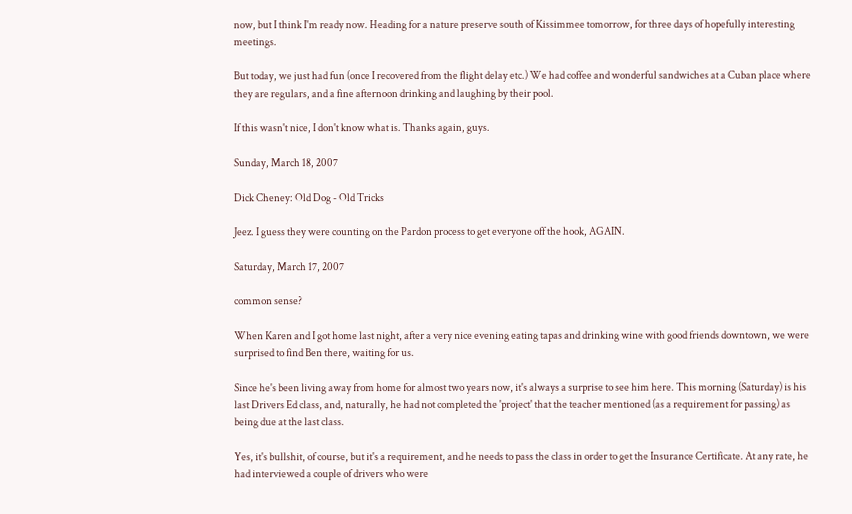now, but I think I'm ready now. Heading for a nature preserve south of Kissimmee tomorrow, for three days of hopefully interesting meetings.

But today, we just had fun (once I recovered from the flight delay etc.) We had coffee and wonderful sandwiches at a Cuban place where they are regulars, and a fine afternoon drinking and laughing by their pool.

If this wasn't nice, I don't know what is. Thanks again, guys.

Sunday, March 18, 2007

Dick Cheney: Old Dog - Old Tricks

Jeez. I guess they were counting on the Pardon process to get everyone off the hook, AGAIN.

Saturday, March 17, 2007

common sense?

When Karen and I got home last night, after a very nice evening eating tapas and drinking wine with good friends downtown, we were surprised to find Ben there, waiting for us.

Since he's been living away from home for almost two years now, it's always a surprise to see him here. This morning (Saturday) is his last Drivers Ed class, and, naturally, he had not completed the 'project' that the teacher mentioned (as a requirement for passing) as being due at the last class.

Yes, it's bullshit, of course, but it's a requirement, and he needs to pass the class in order to get the Insurance Certificate. At any rate, he had interviewed a couple of drivers who were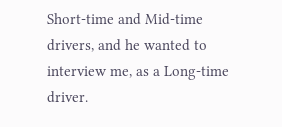Short-time and Mid-time drivers, and he wanted to interview me, as a Long-time driver.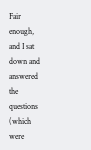Fair enough, and I sat down and answered the questions (which were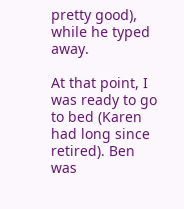pretty good), while he typed away.

At that point, I was ready to go to bed (Karen had long since retired). Ben was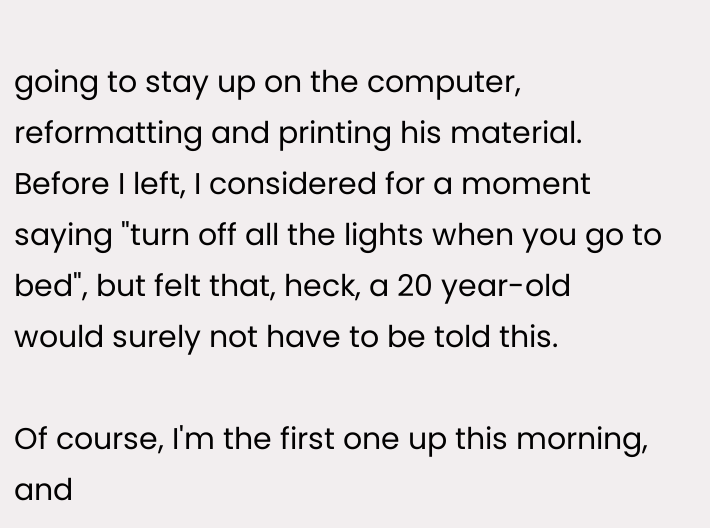going to stay up on the computer, reformatting and printing his material. Before I left, I considered for a moment saying "turn off all the lights when you go to bed", but felt that, heck, a 20 year-old would surely not have to be told this.

Of course, I'm the first one up this morning, and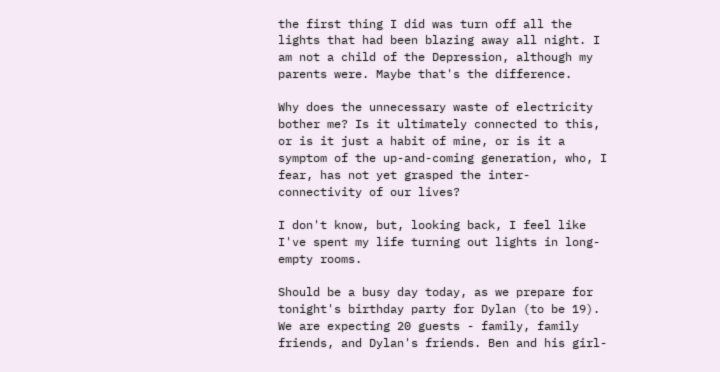the first thing I did was turn off all the lights that had been blazing away all night. I am not a child of the Depression, although my parents were. Maybe that's the difference.

Why does the unnecessary waste of electricity bother me? Is it ultimately connected to this, or is it just a habit of mine, or is it a symptom of the up-and-coming generation, who, I fear, has not yet grasped the inter-connectivity of our lives?

I don't know, but, looking back, I feel like I've spent my life turning out lights in long-empty rooms.

Should be a busy day today, as we prepare for tonight's birthday party for Dylan (to be 19). We are expecting 20 guests - family, family friends, and Dylan's friends. Ben and his girl-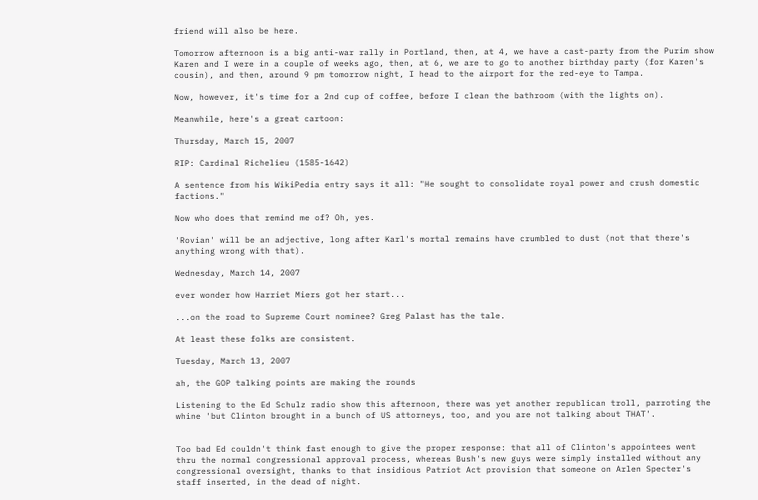friend will also be here.

Tomorrow afternoon is a big anti-war rally in Portland, then, at 4, we have a cast-party from the Purim show Karen and I were in a couple of weeks ago, then, at 6, we are to go to another birthday party (for Karen's cousin), and then, around 9 pm tomorrow night, I head to the airport for the red-eye to Tampa.

Now, however, it's time for a 2nd cup of coffee, before I clean the bathroom (with the lights on).

Meanwhile, here's a great cartoon:

Thursday, March 15, 2007

RIP: Cardinal Richelieu (1585-1642)

A sentence from his WikiPedia entry says it all: "He sought to consolidate royal power and crush domestic factions."

Now who does that remind me of? Oh, yes.

'Rovian' will be an adjective, long after Karl's mortal remains have crumbled to dust (not that there's anything wrong with that).

Wednesday, March 14, 2007

ever wonder how Harriet Miers got her start...

...on the road to Supreme Court nominee? Greg Palast has the tale.

At least these folks are consistent.

Tuesday, March 13, 2007

ah, the GOP talking points are making the rounds

Listening to the Ed Schulz radio show this afternoon, there was yet another republican troll, parroting the whine 'but Clinton brought in a bunch of US attorneys, too, and you are not talking about THAT'.


Too bad Ed couldn't think fast enough to give the proper response: that all of Clinton's appointees went thru the normal congressional approval process, whereas Bush's new guys were simply installed without any congressional oversight, thanks to that insidious Patriot Act provision that someone on Arlen Specter's staff inserted, in the dead of night.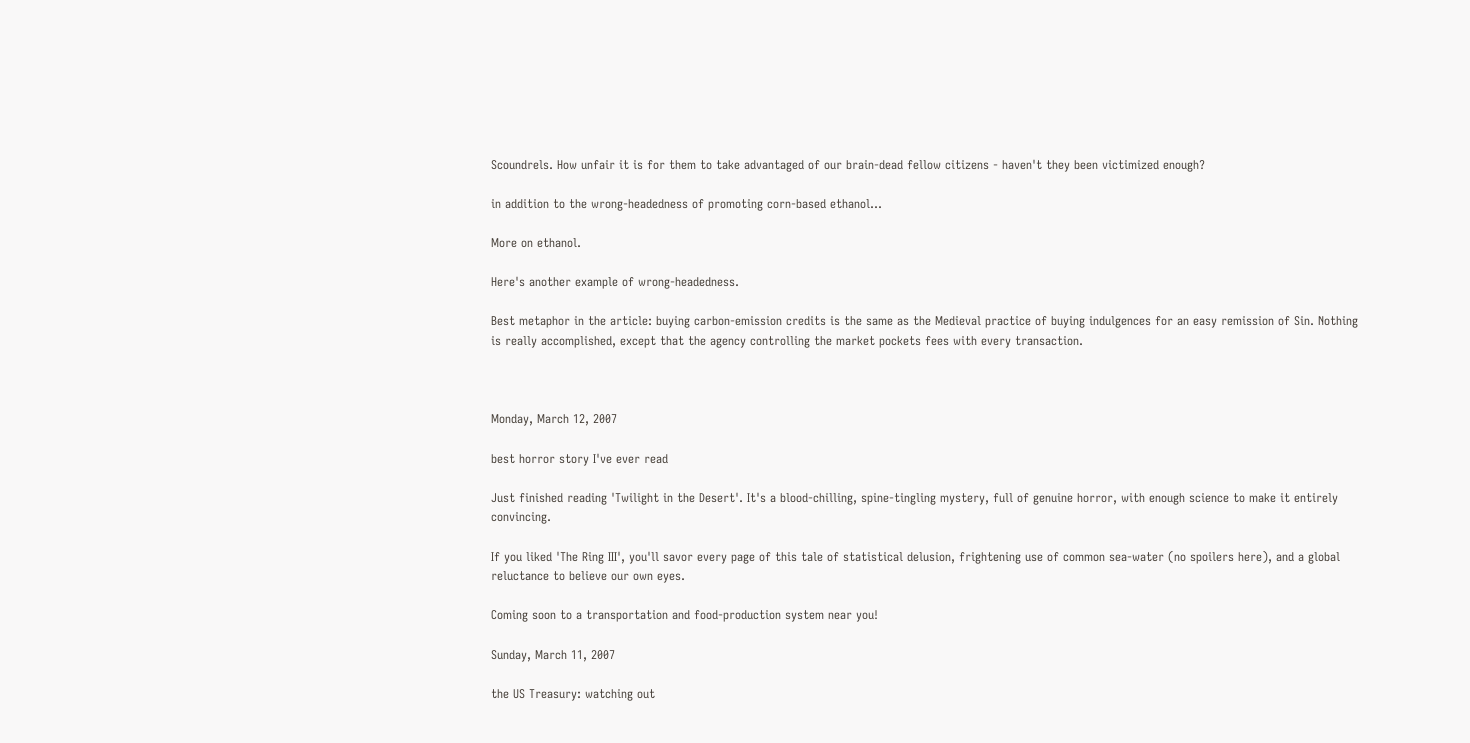Scoundrels. How unfair it is for them to take advantaged of our brain-dead fellow citizens - haven't they been victimized enough?

in addition to the wrong-headedness of promoting corn-based ethanol...

More on ethanol.

Here's another example of wrong-headedness.

Best metaphor in the article: buying carbon-emission credits is the same as the Medieval practice of buying indulgences for an easy remission of Sin. Nothing is really accomplished, except that the agency controlling the market pockets fees with every transaction.



Monday, March 12, 2007

best horror story I've ever read

Just finished reading 'Twilight in the Desert'. It's a blood-chilling, spine-tingling mystery, full of genuine horror, with enough science to make it entirely convincing.

If you liked 'The Ring III', you'll savor every page of this tale of statistical delusion, frightening use of common sea-water (no spoilers here), and a global reluctance to believe our own eyes.

Coming soon to a transportation and food-production system near you!

Sunday, March 11, 2007

the US Treasury: watching out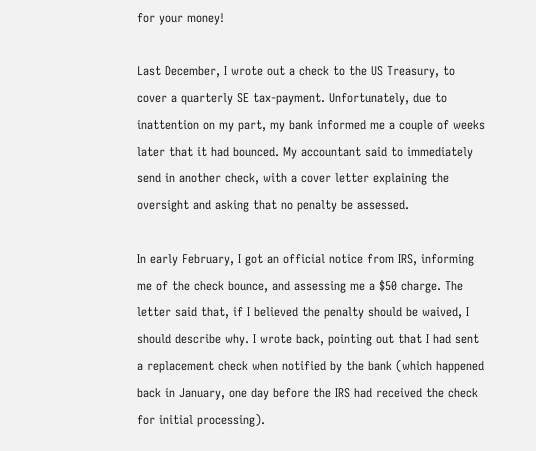for your money!

Last December, I wrote out a check to the US Treasury, to cover a quarterly SE tax-payment. Unfortunately, due to inattention on my part, my bank informed me a couple of weeks later that it had bounced. My accountant said to immediately send in another check, with a cover letter explaining the oversight and asking that no penalty be assessed.

In early February, I got an official notice from IRS, informing me of the check bounce, and assessing me a $50 charge. The letter said that, if I believed the penalty should be waived, I should describe why. I wrote back, pointing out that I had sent a replacement check when notified by the bank (which happened back in January, one day before the IRS had received the check for initial processing).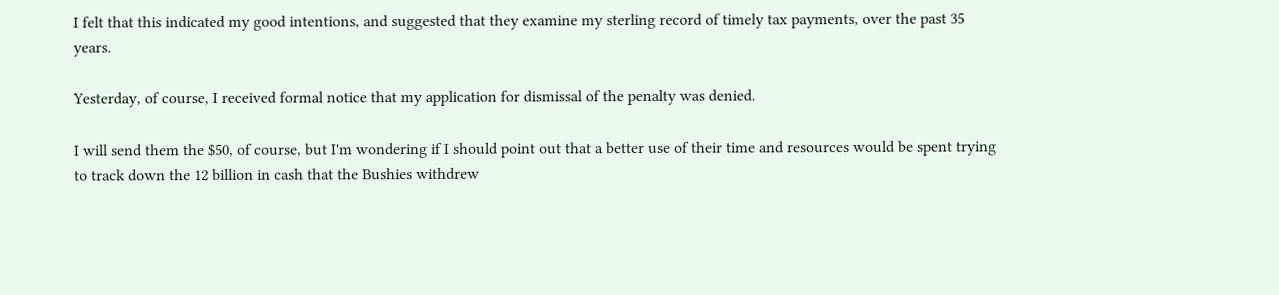I felt that this indicated my good intentions, and suggested that they examine my sterling record of timely tax payments, over the past 35 years.

Yesterday, of course, I received formal notice that my application for dismissal of the penalty was denied.

I will send them the $50, of course, but I'm wondering if I should point out that a better use of their time and resources would be spent trying to track down the 12 billion in cash that the Bushies withdrew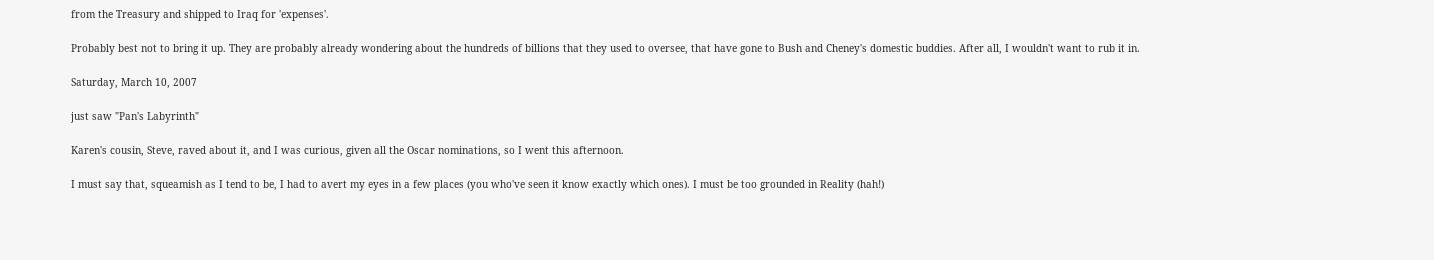from the Treasury and shipped to Iraq for 'expenses'.

Probably best not to bring it up. They are probably already wondering about the hundreds of billions that they used to oversee, that have gone to Bush and Cheney's domestic buddies. After all, I wouldn't want to rub it in.

Saturday, March 10, 2007

just saw "Pan's Labyrinth"

Karen's cousin, Steve, raved about it, and I was curious, given all the Oscar nominations, so I went this afternoon.

I must say that, squeamish as I tend to be, I had to avert my eyes in a few places (you who've seen it know exactly which ones). I must be too grounded in Reality (hah!)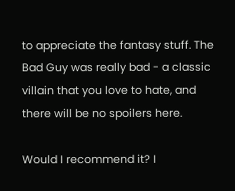to appreciate the fantasy stuff. The Bad Guy was really bad - a classic villain that you love to hate, and there will be no spoilers here.

Would I recommend it? I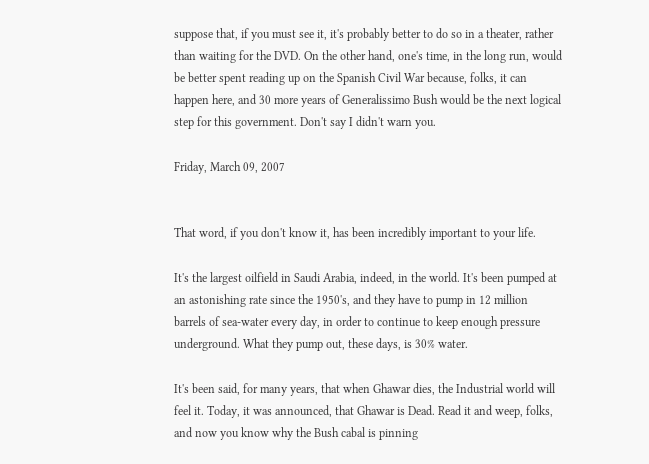suppose that, if you must see it, it's probably better to do so in a theater, rather than waiting for the DVD. On the other hand, one's time, in the long run, would be better spent reading up on the Spanish Civil War because, folks, it can happen here, and 30 more years of Generalissimo Bush would be the next logical step for this government. Don't say I didn't warn you.

Friday, March 09, 2007


That word, if you don't know it, has been incredibly important to your life.

It's the largest oilfield in Saudi Arabia, indeed, in the world. It's been pumped at an astonishing rate since the 1950's, and they have to pump in 12 million barrels of sea-water every day, in order to continue to keep enough pressure underground. What they pump out, these days, is 30% water.

It's been said, for many years, that when Ghawar dies, the Industrial world will feel it. Today, it was announced, that Ghawar is Dead. Read it and weep, folks, and now you know why the Bush cabal is pinning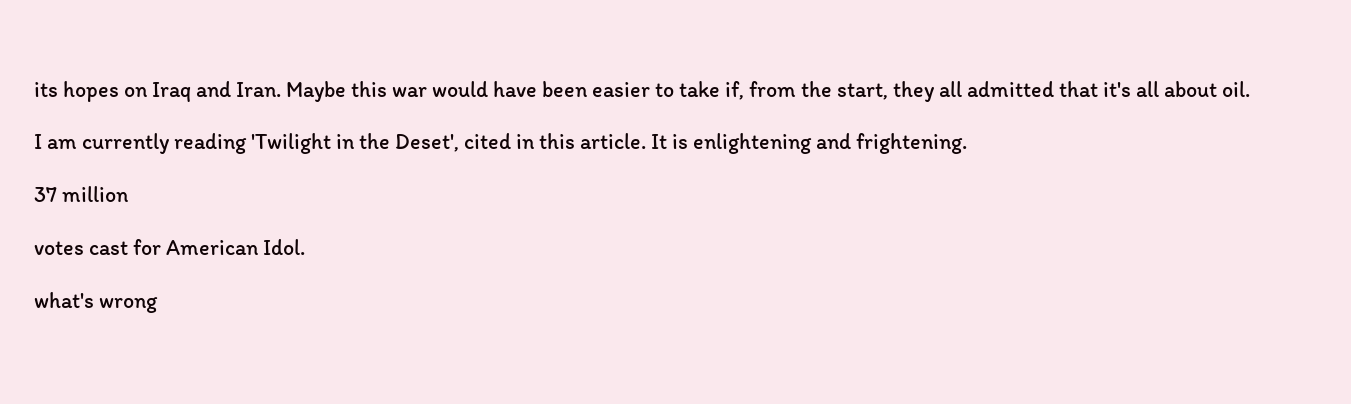its hopes on Iraq and Iran. Maybe this war would have been easier to take if, from the start, they all admitted that it's all about oil.

I am currently reading 'Twilight in the Deset', cited in this article. It is enlightening and frightening.

37 million

votes cast for American Idol.

what's wrong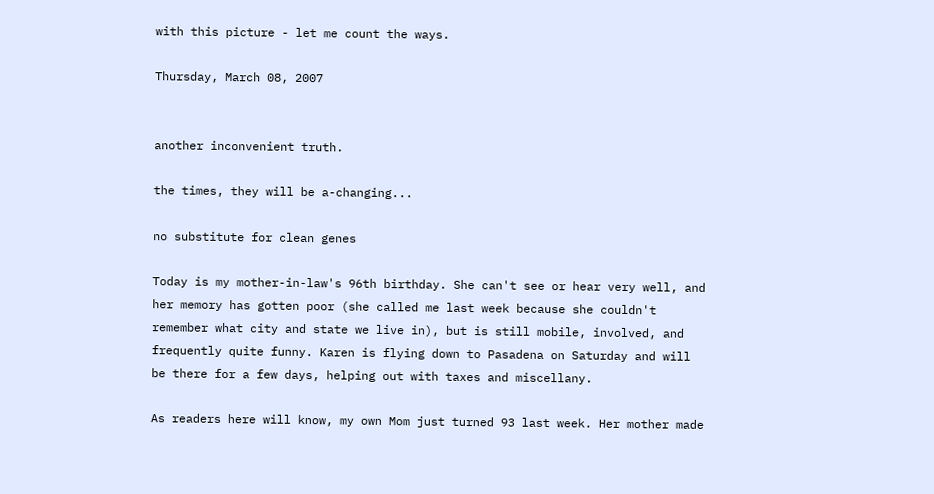with this picture - let me count the ways.

Thursday, March 08, 2007


another inconvenient truth.

the times, they will be a-changing...

no substitute for clean genes

Today is my mother-in-law's 96th birthday. She can't see or hear very well, and her memory has gotten poor (she called me last week because she couldn't remember what city and state we live in), but is still mobile, involved, and frequently quite funny. Karen is flying down to Pasadena on Saturday and will be there for a few days, helping out with taxes and miscellany.

As readers here will know, my own Mom just turned 93 last week. Her mother made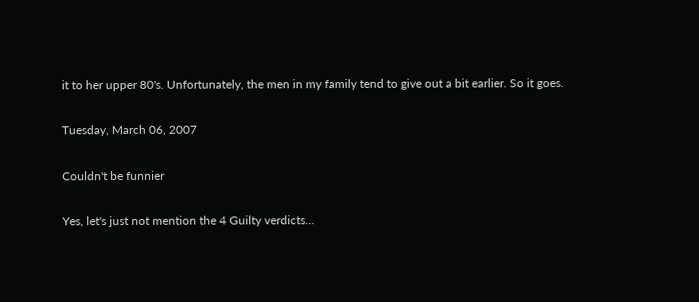it to her upper 80's. Unfortunately, the men in my family tend to give out a bit earlier. So it goes.

Tuesday, March 06, 2007

Couldn't be funnier

Yes, let's just not mention the 4 Guilty verdicts...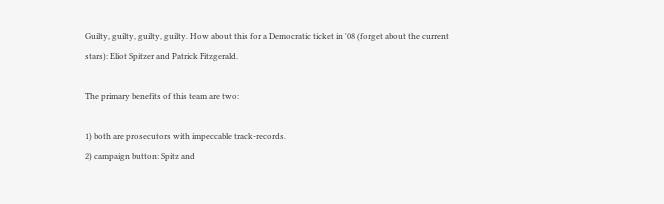Guilty, guilty, guilty, guilty. How about this for a Democratic ticket in '08 (forget about the current stars): Eliot Spitzer and Patrick Fitzgerald.

The primary benefits of this team are two:

1) both are prosecutors with impeccable track-records.
2) campaign button: Spitz and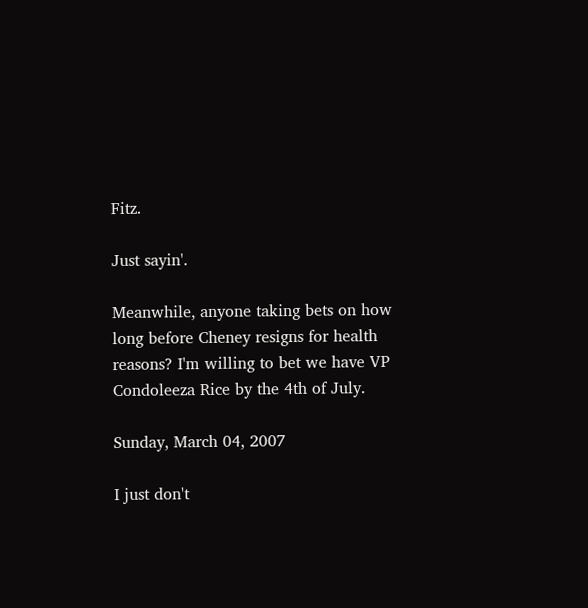Fitz.

Just sayin'.

Meanwhile, anyone taking bets on how long before Cheney resigns for health reasons? I'm willing to bet we have VP Condoleeza Rice by the 4th of July.

Sunday, March 04, 2007

I just don't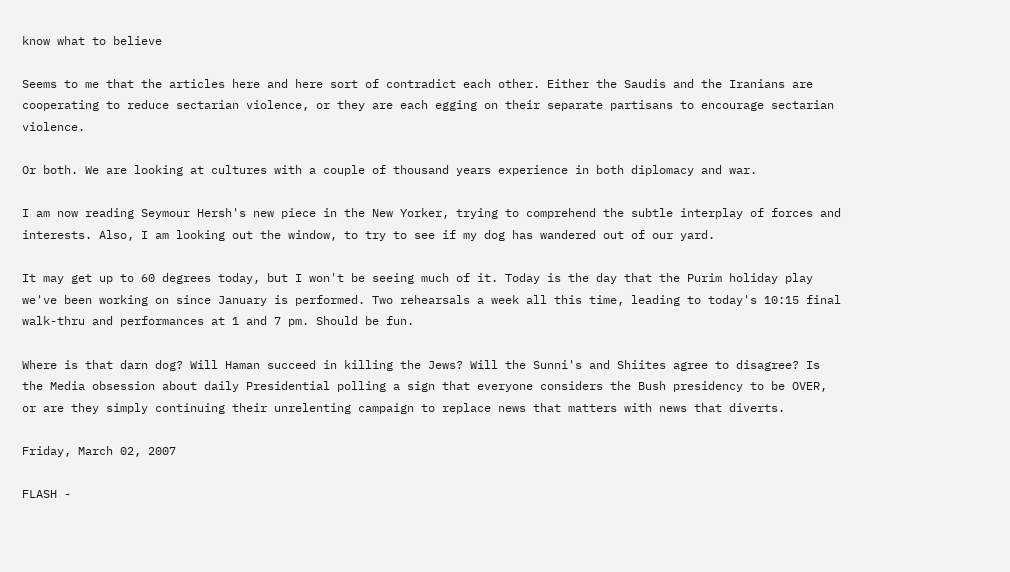know what to believe

Seems to me that the articles here and here sort of contradict each other. Either the Saudis and the Iranians are cooperating to reduce sectarian violence, or they are each egging on their separate partisans to encourage sectarian violence.

Or both. We are looking at cultures with a couple of thousand years experience in both diplomacy and war.

I am now reading Seymour Hersh's new piece in the New Yorker, trying to comprehend the subtle interplay of forces and interests. Also, I am looking out the window, to try to see if my dog has wandered out of our yard.

It may get up to 60 degrees today, but I won't be seeing much of it. Today is the day that the Purim holiday play we've been working on since January is performed. Two rehearsals a week all this time, leading to today's 10:15 final walk-thru and performances at 1 and 7 pm. Should be fun.

Where is that darn dog? Will Haman succeed in killing the Jews? Will the Sunni's and Shiites agree to disagree? Is the Media obsession about daily Presidential polling a sign that everyone considers the Bush presidency to be OVER, or are they simply continuing their unrelenting campaign to replace news that matters with news that diverts.

Friday, March 02, 2007

FLASH -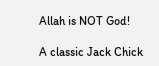Allah is NOT God!

A classic Jack Chick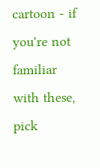cartoon - if you're not familiar with these, pick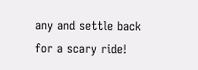any and settle back for a scary ride!